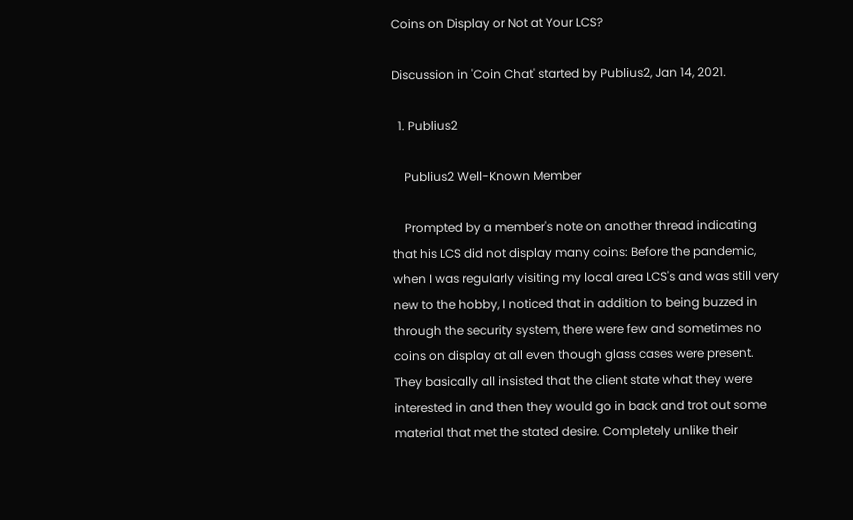Coins on Display or Not at Your LCS?

Discussion in 'Coin Chat' started by Publius2, Jan 14, 2021.

  1. Publius2

    Publius2 Well-Known Member

    Prompted by a member's note on another thread indicating that his LCS did not display many coins: Before the pandemic, when I was regularly visiting my local area LCS's and was still very new to the hobby, I noticed that in addition to being buzzed in through the security system, there were few and sometimes no coins on display at all even though glass cases were present. They basically all insisted that the client state what they were interested in and then they would go in back and trot out some material that met the stated desire. Completely unlike their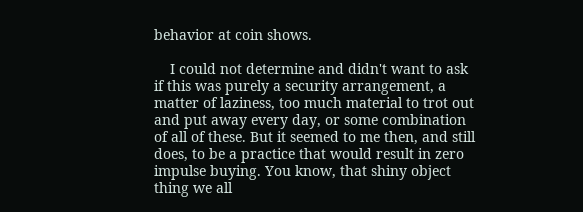behavior at coin shows.

    I could not determine and didn't want to ask if this was purely a security arrangement, a matter of laziness, too much material to trot out and put away every day, or some combination of all of these. But it seemed to me then, and still does, to be a practice that would result in zero impulse buying. You know, that shiny object thing we all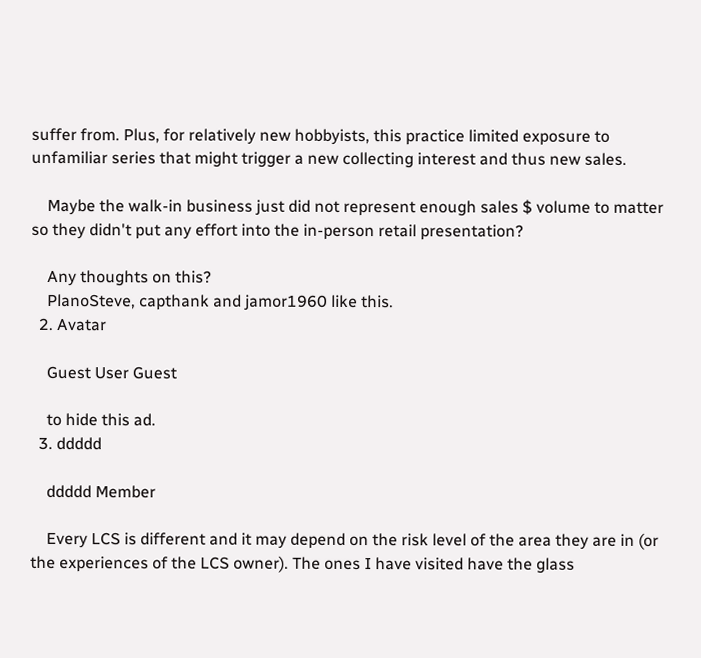suffer from. Plus, for relatively new hobbyists, this practice limited exposure to unfamiliar series that might trigger a new collecting interest and thus new sales.

    Maybe the walk-in business just did not represent enough sales $ volume to matter so they didn't put any effort into the in-person retail presentation?

    Any thoughts on this?
    PlanoSteve, capthank and jamor1960 like this.
  2. Avatar

    Guest User Guest

    to hide this ad.
  3. ddddd

    ddddd Member

    Every LCS is different and it may depend on the risk level of the area they are in (or the experiences of the LCS owner). The ones I have visited have the glass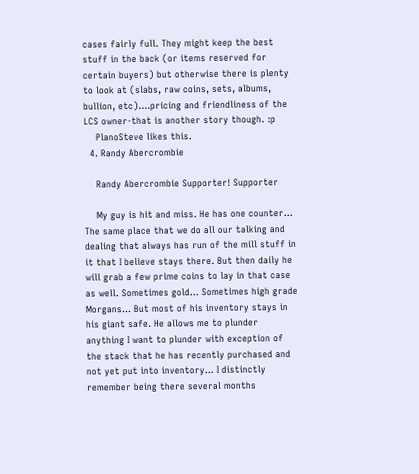cases fairly full. They might keep the best stuff in the back (or items reserved for certain buyers) but otherwise there is plenty to look at (slabs, raw coins, sets, albums, bullion, etc)....pricing and friendliness of the LCS owner-that is another story though. :p
    PlanoSteve likes this.
  4. Randy Abercrombie

    Randy Abercrombie Supporter! Supporter

    My guy is hit and miss. He has one counter... The same place that we do all our talking and dealing that always has run of the mill stuff in it that I believe stays there. But then daily he will grab a few prime coins to lay in that case as well. Sometimes gold... Sometimes high grade Morgans... But most of his inventory stays in his giant safe. He allows me to plunder anything I want to plunder with exception of the stack that he has recently purchased and not yet put into inventory... I distinctly remember being there several months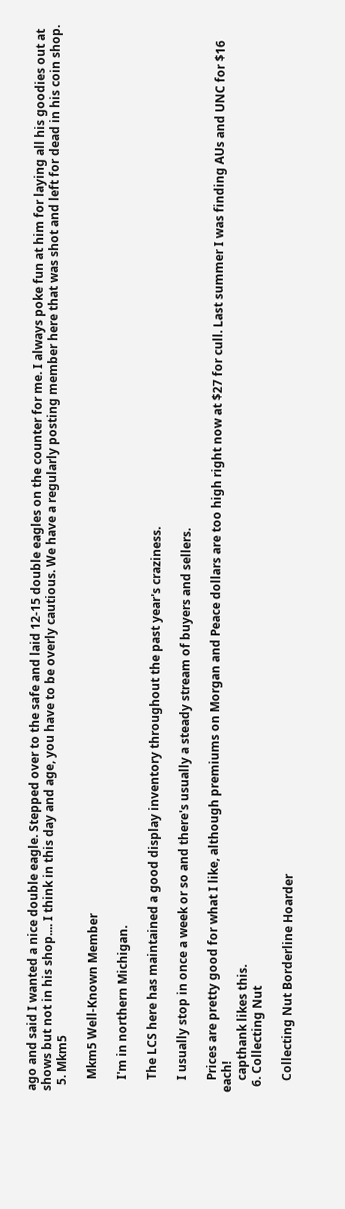ago and said I wanted a nice double eagle. Stepped over to the safe and laid 12-15 double eagles on the counter for me. I always poke fun at him for laying all his goodies out at shows but not in his shop.... I think in this day and age, you have to be overly cautious. We have a regularly posting member here that was shot and left for dead in his coin shop.
  5. Mkm5

    Mkm5 Well-Known Member

    I'm in northern Michigan.

    The LCS here has maintained a good display inventory throughout the past year's craziness.

    I usually stop in once a week or so and there's usually a steady stream of buyers and sellers.

    Prices are pretty good for what I like, although premiums on Morgan and Peace dollars are too high right now at $27 for cull. Last summer I was finding AUs and UNC for $16 each!
    capthank likes this.
  6. Collecting Nut

    Collecting Nut Borderline Hoarder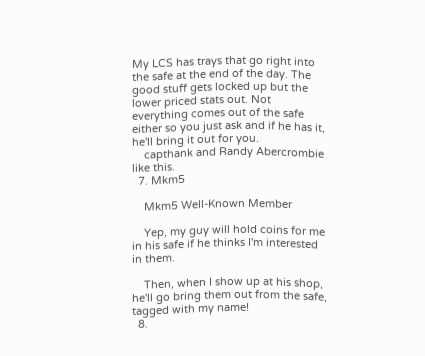My LCS has trays that go right into the safe at the end of the day. The good stuff gets locked up but the lower priced stats out. Not everything comes out of the safe either so you just ask and if he has it, he'll bring it out for you.
    capthank and Randy Abercrombie like this.
  7. Mkm5

    Mkm5 Well-Known Member

    Yep, my guy will hold coins for me in his safe if he thinks I'm interested in them.

    Then, when I show up at his shop, he'll go bring them out from the safe, tagged with my name!
  8.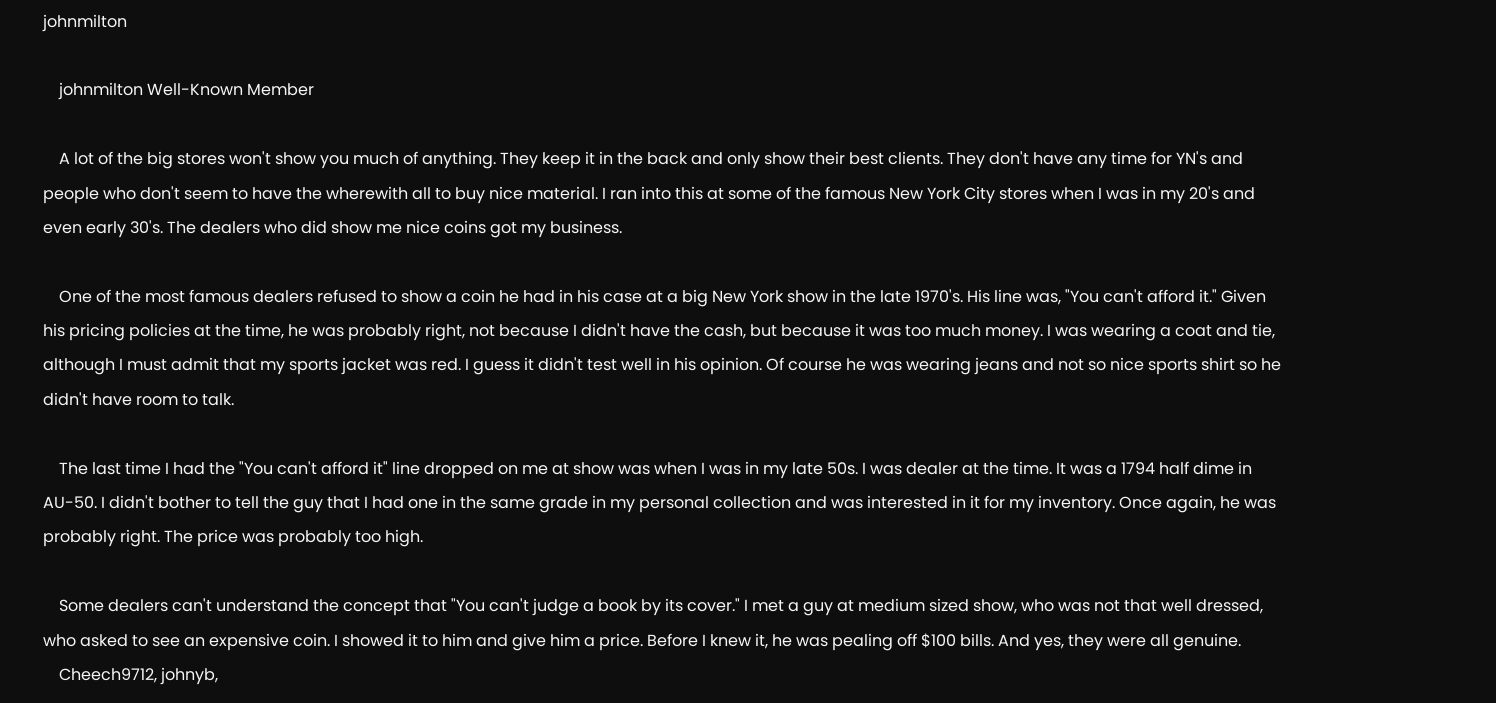johnmilton

    johnmilton Well-Known Member

    A lot of the big stores won't show you much of anything. They keep it in the back and only show their best clients. They don't have any time for YN's and people who don't seem to have the wherewith all to buy nice material. I ran into this at some of the famous New York City stores when I was in my 20's and even early 30's. The dealers who did show me nice coins got my business.

    One of the most famous dealers refused to show a coin he had in his case at a big New York show in the late 1970's. His line was, "You can't afford it." Given his pricing policies at the time, he was probably right, not because I didn't have the cash, but because it was too much money. I was wearing a coat and tie, although I must admit that my sports jacket was red. I guess it didn't test well in his opinion. Of course he was wearing jeans and not so nice sports shirt so he didn't have room to talk.

    The last time I had the "You can't afford it" line dropped on me at show was when I was in my late 50s. I was dealer at the time. It was a 1794 half dime in AU-50. I didn't bother to tell the guy that I had one in the same grade in my personal collection and was interested in it for my inventory. Once again, he was probably right. The price was probably too high.

    Some dealers can't understand the concept that "You can't judge a book by its cover." I met a guy at medium sized show, who was not that well dressed, who asked to see an expensive coin. I showed it to him and give him a price. Before I knew it, he was pealing off $100 bills. And yes, they were all genuine.
    Cheech9712, johnyb,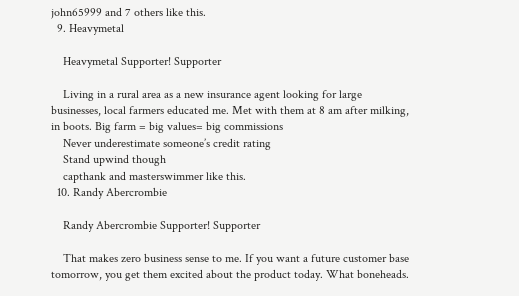john65999 and 7 others like this.
  9. Heavymetal

    Heavymetal Supporter! Supporter

    Living in a rural area as a new insurance agent looking for large businesses, local farmers educated me. Met with them at 8 am after milking, in boots. Big farm = big values= big commissions
    Never underestimate someone’s credit rating
    Stand upwind though
    capthank and masterswimmer like this.
  10. Randy Abercrombie

    Randy Abercrombie Supporter! Supporter

    That makes zero business sense to me. If you want a future customer base tomorrow, you get them excited about the product today. What boneheads.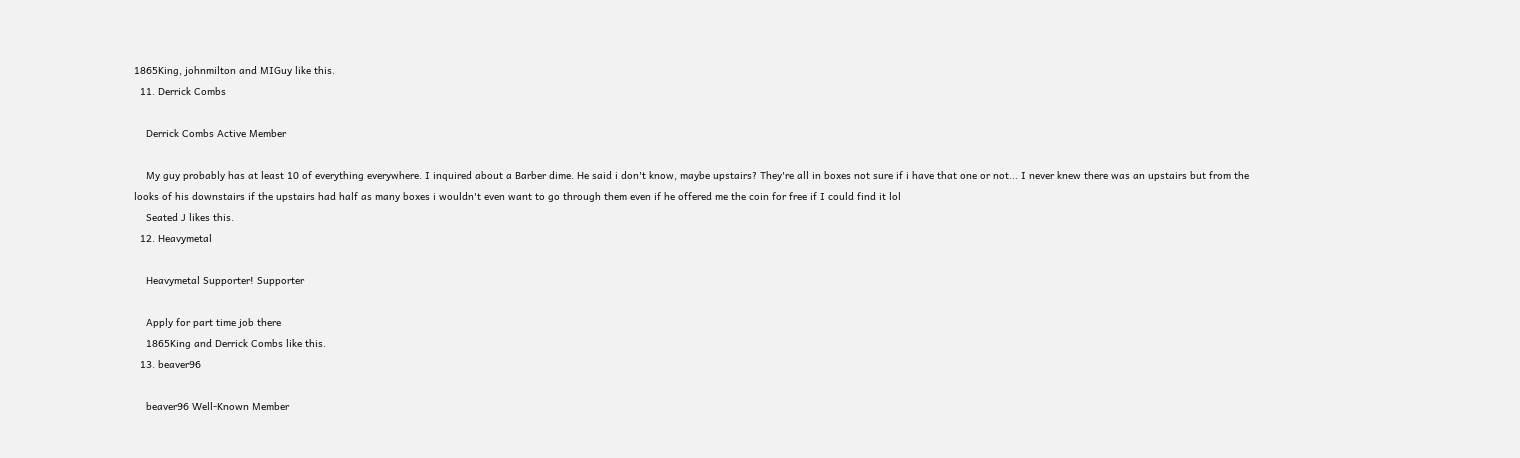1865King, johnmilton and MIGuy like this.
  11. Derrick Combs

    Derrick Combs Active Member

    My guy probably has at least 10 of everything everywhere. I inquired about a Barber dime. He said i don't know, maybe upstairs? They're all in boxes not sure if i have that one or not... I never knew there was an upstairs but from the looks of his downstairs if the upstairs had half as many boxes i wouldn't even want to go through them even if he offered me the coin for free if I could find it lol
    Seated J likes this.
  12. Heavymetal

    Heavymetal Supporter! Supporter

    Apply for part time job there
    1865King and Derrick Combs like this.
  13. beaver96

    beaver96 Well-Known Member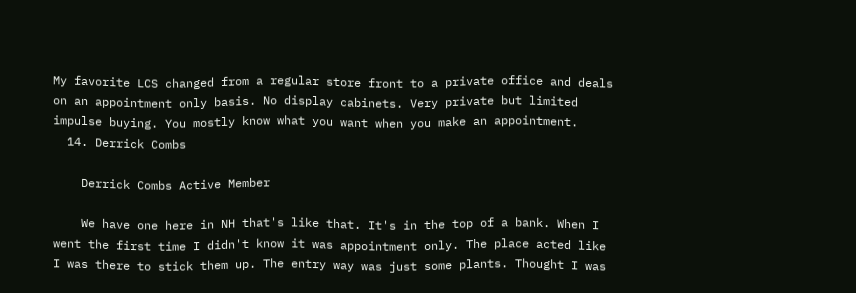My favorite LCS changed from a regular store front to a private office and deals on an appointment only basis. No display cabinets. Very private but limited impulse buying. You mostly know what you want when you make an appointment.
  14. Derrick Combs

    Derrick Combs Active Member

    We have one here in NH that's like that. It's in the top of a bank. When I went the first time I didn't know it was appointment only. The place acted like I was there to stick them up. The entry way was just some plants. Thought I was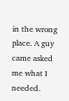in the wrong place. A guy came asked me what I needed.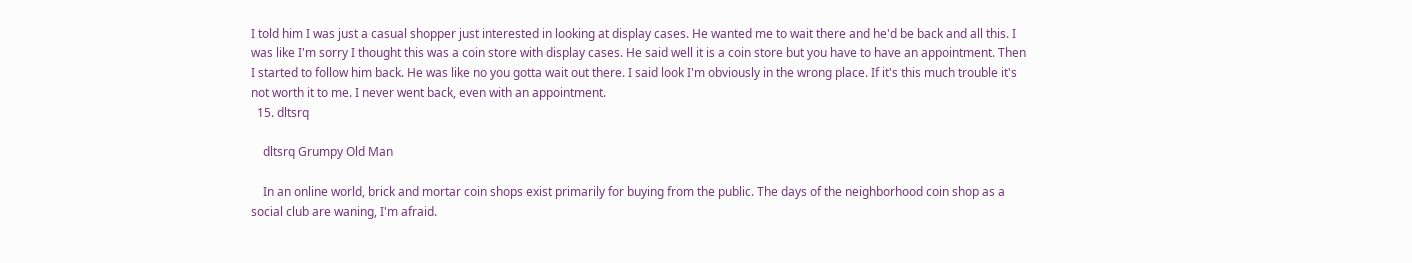I told him I was just a casual shopper just interested in looking at display cases. He wanted me to wait there and he'd be back and all this. I was like I'm sorry I thought this was a coin store with display cases. He said well it is a coin store but you have to have an appointment. Then I started to follow him back. He was like no you gotta wait out there. I said look I'm obviously in the wrong place. If it's this much trouble it's not worth it to me. I never went back, even with an appointment.
  15. dltsrq

    dltsrq Grumpy Old Man

    In an online world, brick and mortar coin shops exist primarily for buying from the public. The days of the neighborhood coin shop as a social club are waning, I'm afraid.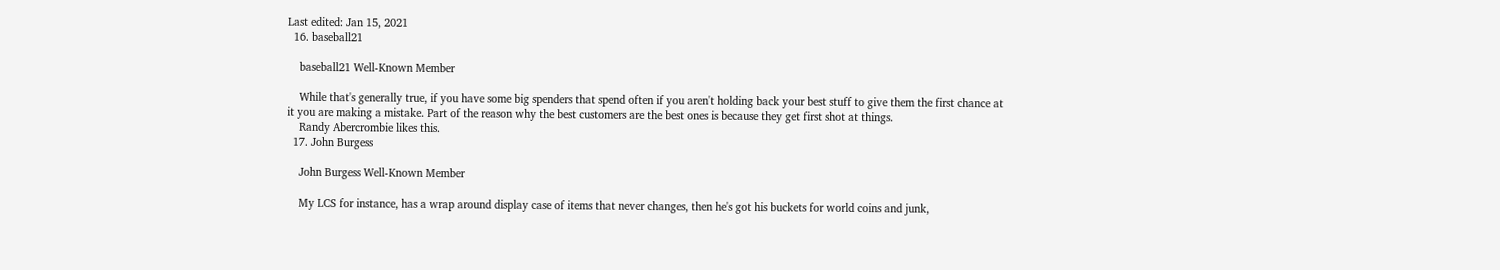Last edited: Jan 15, 2021
  16. baseball21

    baseball21 Well-Known Member

    While that's generally true, if you have some big spenders that spend often if you aren't holding back your best stuff to give them the first chance at it you are making a mistake. Part of the reason why the best customers are the best ones is because they get first shot at things.
    Randy Abercrombie likes this.
  17. John Burgess

    John Burgess Well-Known Member

    My LCS for instance, has a wrap around display case of items that never changes, then he's got his buckets for world coins and junk,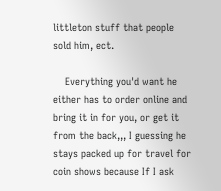littleton stuff that people sold him, ect.

    Everything you'd want he either has to order online and bring it in for you, or get it from the back,,, I guessing he stays packed up for travel for coin shows because If I ask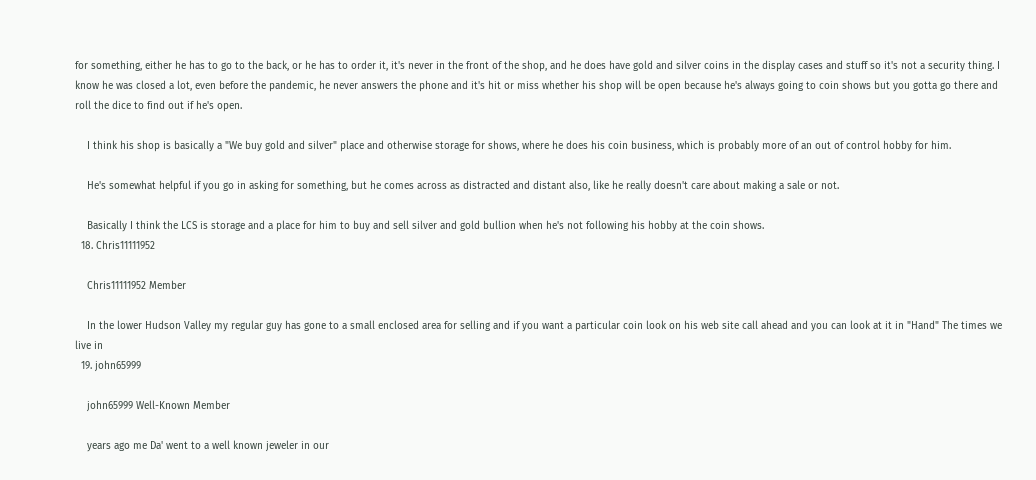for something, either he has to go to the back, or he has to order it, it's never in the front of the shop, and he does have gold and silver coins in the display cases and stuff so it's not a security thing. I know he was closed a lot, even before the pandemic, he never answers the phone and it's hit or miss whether his shop will be open because he's always going to coin shows but you gotta go there and roll the dice to find out if he's open.

    I think his shop is basically a "We buy gold and silver" place and otherwise storage for shows, where he does his coin business, which is probably more of an out of control hobby for him.

    He's somewhat helpful if you go in asking for something, but he comes across as distracted and distant also, like he really doesn't care about making a sale or not.

    Basically I think the LCS is storage and a place for him to buy and sell silver and gold bullion when he's not following his hobby at the coin shows.
  18. Chris11111952

    Chris11111952 Member

    In the lower Hudson Valley my regular guy has gone to a small enclosed area for selling and if you want a particular coin look on his web site call ahead and you can look at it in "Hand" The times we live in
  19. john65999

    john65999 Well-Known Member

    years ago me Da' went to a well known jeweler in our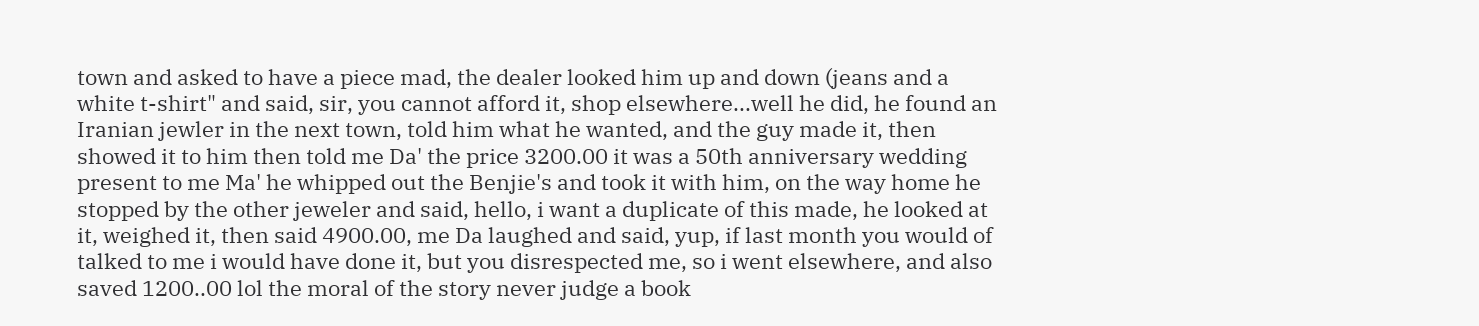town and asked to have a piece mad, the dealer looked him up and down (jeans and a white t-shirt" and said, sir, you cannot afford it, shop elsewhere...well he did, he found an Iranian jewler in the next town, told him what he wanted, and the guy made it, then showed it to him then told me Da' the price 3200.00 it was a 50th anniversary wedding present to me Ma' he whipped out the Benjie's and took it with him, on the way home he stopped by the other jeweler and said, hello, i want a duplicate of this made, he looked at it, weighed it, then said 4900.00, me Da laughed and said, yup, if last month you would of talked to me i would have done it, but you disrespected me, so i went elsewhere, and also saved 1200..00 lol the moral of the story never judge a book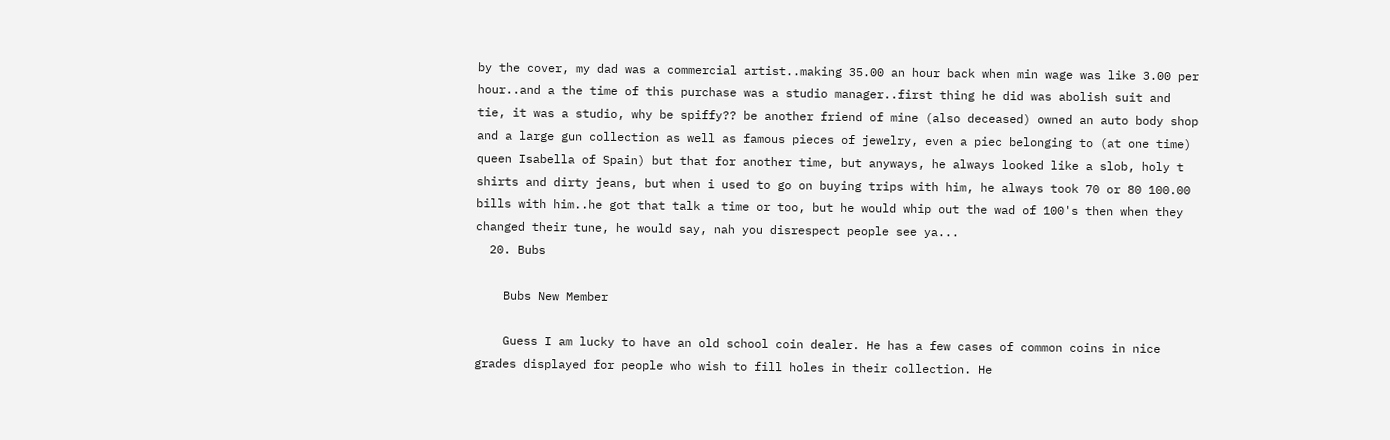by the cover, my dad was a commercial artist..making 35.00 an hour back when min wage was like 3.00 per hour..and a the time of this purchase was a studio manager..first thing he did was abolish suit and tie, it was a studio, why be spiffy?? be another friend of mine (also deceased) owned an auto body shop and a large gun collection as well as famous pieces of jewelry, even a piec belonging to (at one time) queen Isabella of Spain) but that for another time, but anyways, he always looked like a slob, holy t shirts and dirty jeans, but when i used to go on buying trips with him, he always took 70 or 80 100.00 bills with him..he got that talk a time or too, but he would whip out the wad of 100's then when they changed their tune, he would say, nah you disrespect people see ya...
  20. Bubs

    Bubs New Member

    Guess I am lucky to have an old school coin dealer. He has a few cases of common coins in nice grades displayed for people who wish to fill holes in their collection. He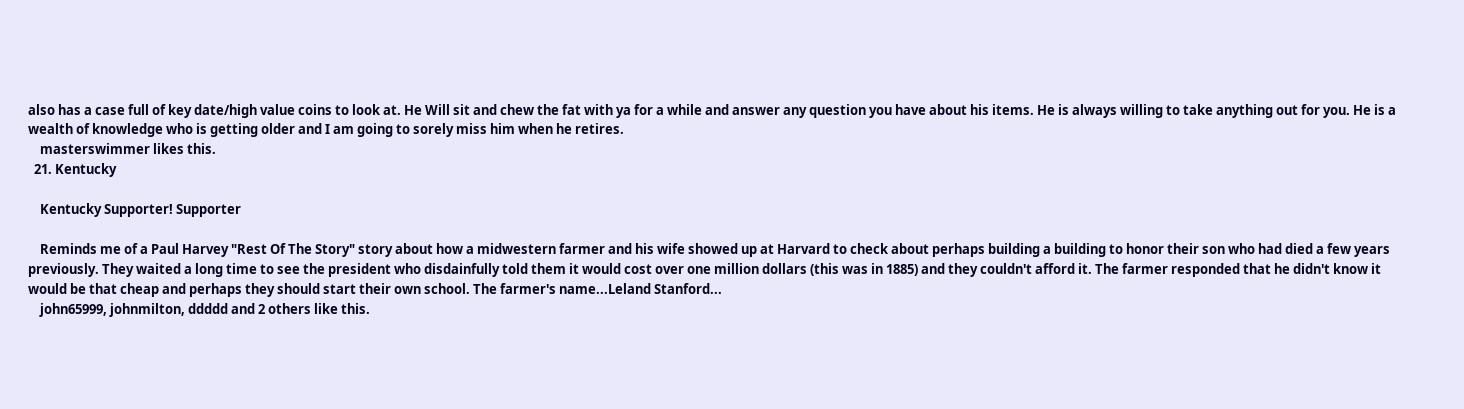also has a case full of key date/high value coins to look at. He Will sit and chew the fat with ya for a while and answer any question you have about his items. He is always willing to take anything out for you. He is a wealth of knowledge who is getting older and I am going to sorely miss him when he retires.
    masterswimmer likes this.
  21. Kentucky

    Kentucky Supporter! Supporter

    Reminds me of a Paul Harvey "Rest Of The Story" story about how a midwestern farmer and his wife showed up at Harvard to check about perhaps building a building to honor their son who had died a few years previously. They waited a long time to see the president who disdainfully told them it would cost over one million dollars (this was in 1885) and they couldn't afford it. The farmer responded that he didn't know it would be that cheap and perhaps they should start their own school. The farmer's name...Leland Stanford...
    john65999, johnmilton, ddddd and 2 others like this.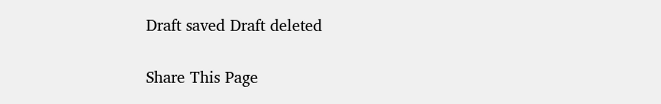Draft saved Draft deleted

Share This Page